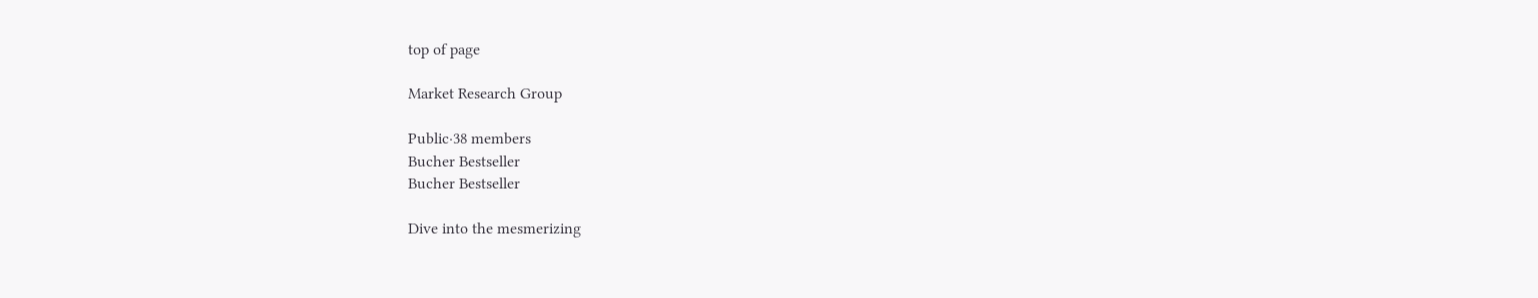top of page

Market Research Group

Public·38 members
Bucher Bestseller
Bucher Bestseller

Dive into the mesmerizing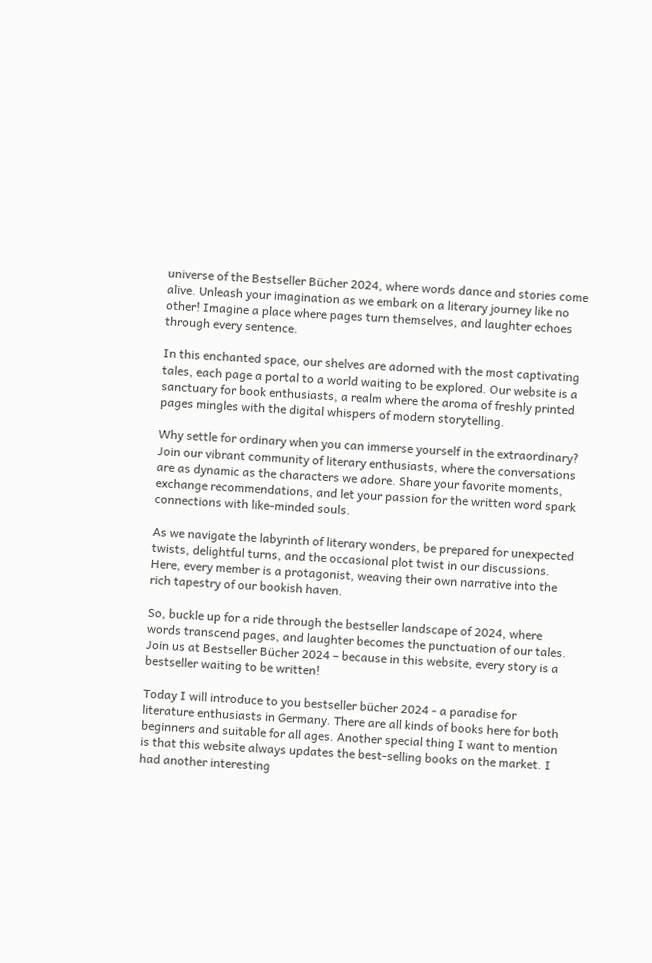universe of the Bestseller Bücher 2024, where words dance and stories come alive. Unleash your imagination as we embark on a literary journey like no other! Imagine a place where pages turn themselves, and laughter echoes through every sentence.

In this enchanted space, our shelves are adorned with the most captivating tales, each page a portal to a world waiting to be explored. Our website is a sanctuary for book enthusiasts, a realm where the aroma of freshly printed pages mingles with the digital whispers of modern storytelling.

Why settle for ordinary when you can immerse yourself in the extraordinary? Join our vibrant community of literary enthusiasts, where the conversations are as dynamic as the characters we adore. Share your favorite moments, exchange recommendations, and let your passion for the written word spark connections with like-minded souls.

As we navigate the labyrinth of literary wonders, be prepared for unexpected twists, delightful turns, and the occasional plot twist in our discussions. Here, every member is a protagonist, weaving their own narrative into the rich tapestry of our bookish haven.

So, buckle up for a ride through the bestseller landscape of 2024, where words transcend pages, and laughter becomes the punctuation of our tales. Join us at Bestseller Bücher 2024 – because in this website, every story is a bestseller waiting to be written!

Today I will introduce to you bestseller bücher 2024 - a paradise for literature enthusiasts in Germany. There are all kinds of books here for both beginners and suitable for all ages. Another special thing I want to mention is that this website always updates the best-selling books on the market. I had another interesting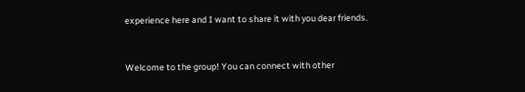experience here and I want to share it with you dear friends.



Welcome to the group! You can connect with other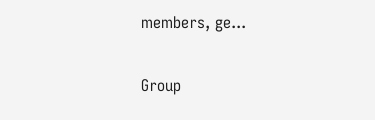members, ge...


Group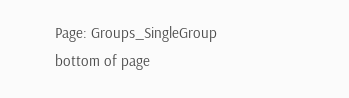Page: Groups_SingleGroup
bottom of page